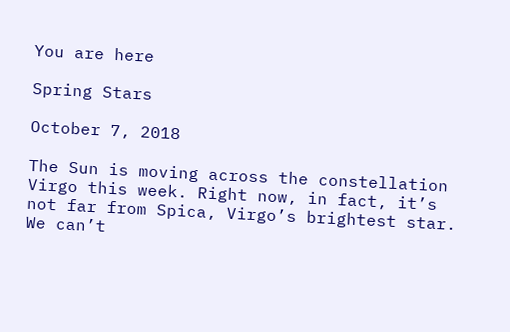You are here

Spring Stars

October 7, 2018

The Sun is moving across the constellation Virgo this week. Right now, in fact, it’s not far from Spica, Virgo’s brightest star. We can’t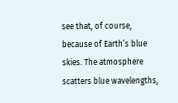see that, of course, because of Earth’s blue skies. The atmosphere scatters blue wavelengths,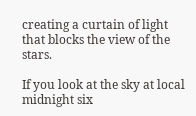creating a curtain of light that blocks the view of the stars.

If you look at the sky at local midnight six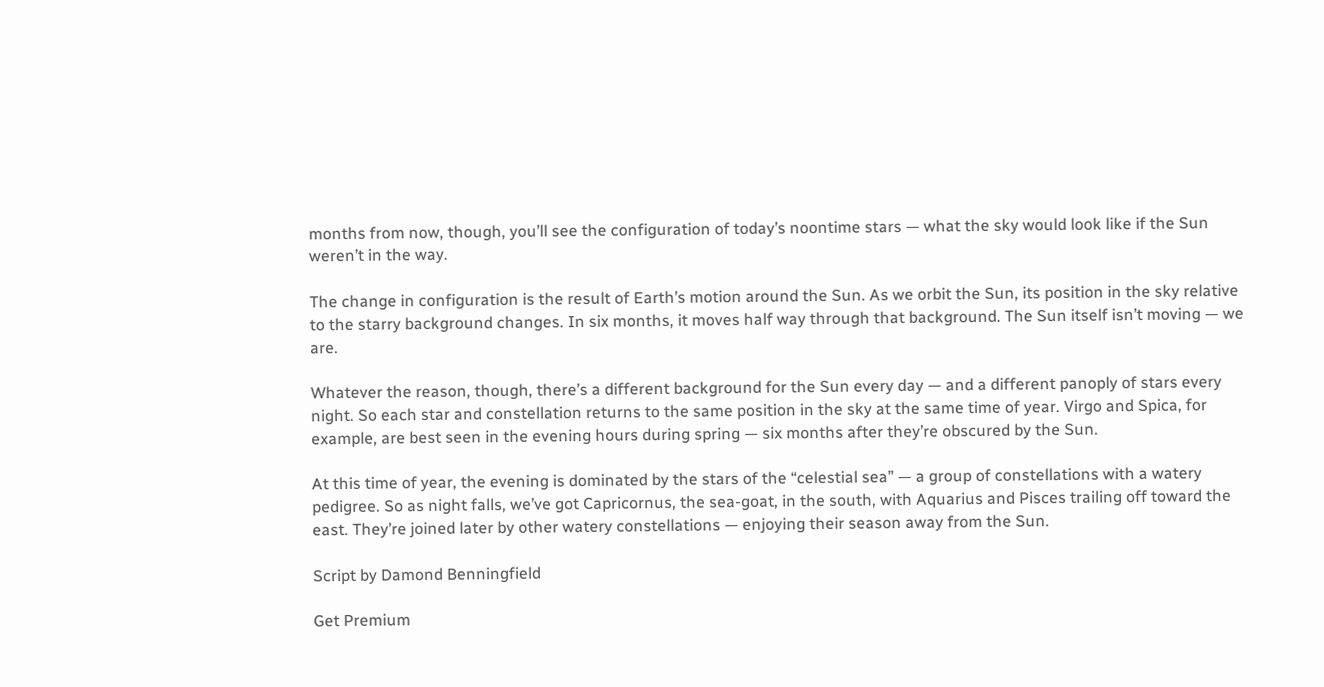months from now, though, you’ll see the configuration of today’s noontime stars — what the sky would look like if the Sun weren’t in the way.

The change in configuration is the result of Earth’s motion around the Sun. As we orbit the Sun, its position in the sky relative to the starry background changes. In six months, it moves half way through that background. The Sun itself isn’t moving — we are.

Whatever the reason, though, there’s a different background for the Sun every day — and a different panoply of stars every night. So each star and constellation returns to the same position in the sky at the same time of year. Virgo and Spica, for example, are best seen in the evening hours during spring — six months after they’re obscured by the Sun.

At this time of year, the evening is dominated by the stars of the “celestial sea” — a group of constellations with a watery pedigree. So as night falls, we’ve got Capricornus, the sea-goat, in the south, with Aquarius and Pisces trailing off toward the east. They’re joined later by other watery constellations — enjoying their season away from the Sun.

Script by Damond Benningfield

Get Premium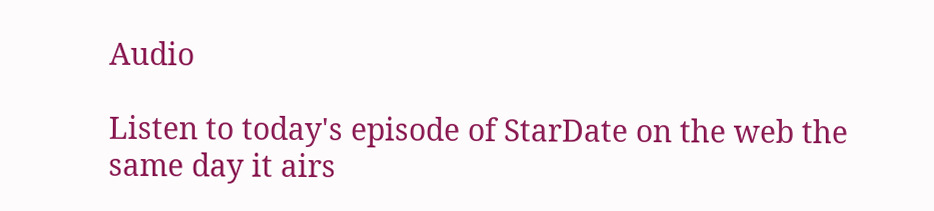Audio

Listen to today's episode of StarDate on the web the same day it airs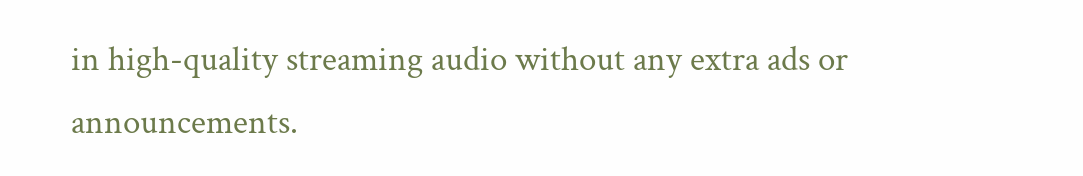in high-quality streaming audio without any extra ads or announcements.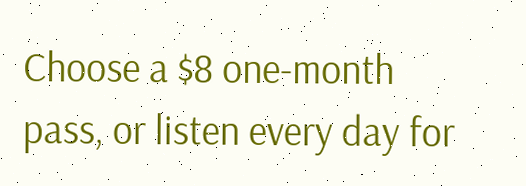Choose a $8 one-month pass, or listen every day for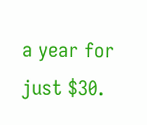a year for just $30.